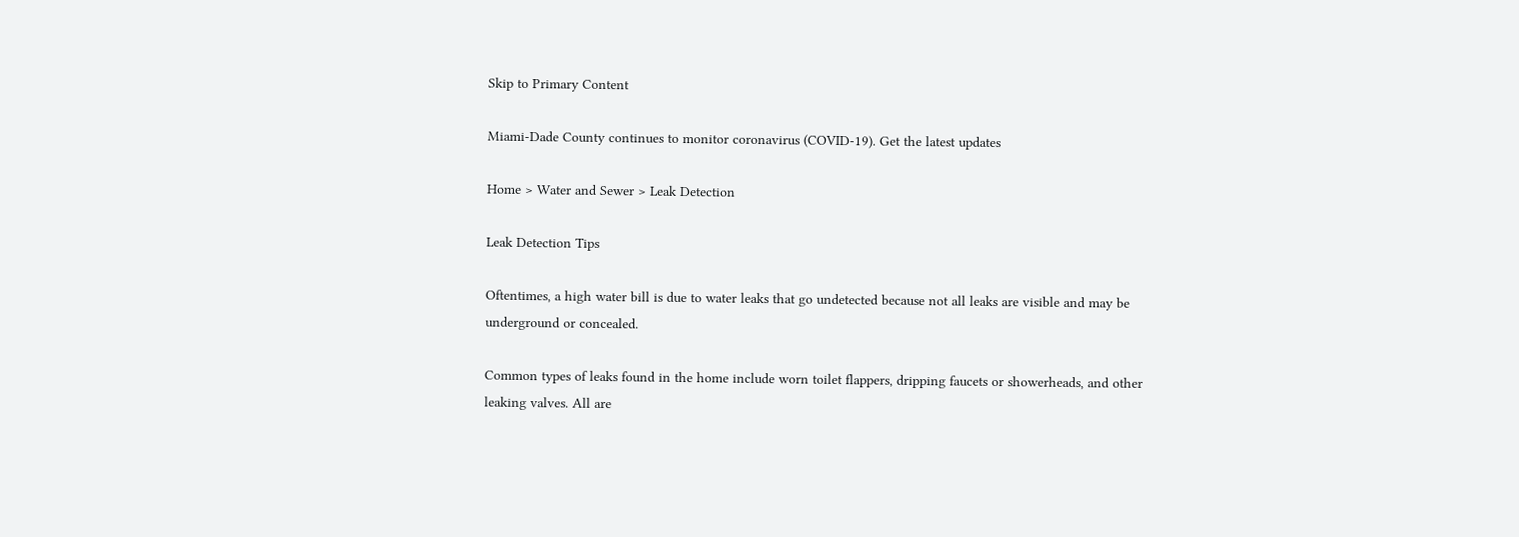Skip to Primary Content

Miami-Dade County continues to monitor coronavirus (COVID-19). Get the latest updates

Home > Water and Sewer > Leak Detection

Leak Detection Tips

Oftentimes, a high water bill is due to water leaks that go undetected because not all leaks are visible and may be underground or concealed.

Common types of leaks found in the home include worn toilet flappers, dripping faucets or showerheads, and other leaking valves. All are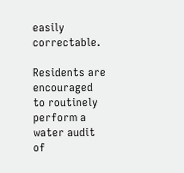easily correctable.

Residents are encouraged to routinely perform a water audit of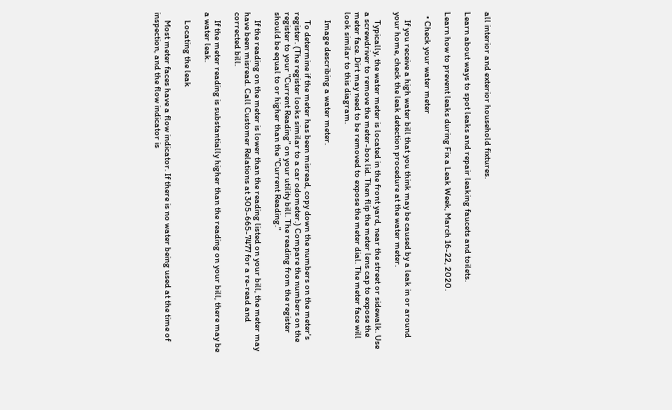all interior and exterior household fixtures.

Learn about ways to spot leaks and repair leaking faucets and toilets.

Learn how to prevent leaks during Fix a Leak Week, March 16-22, 2020.

  • Check your water meter

    If you receive a high water bill that you think may be caused by a leak in or around your home, check the leak detection procedure at the water meter.

    Typically, the water meter is located in the front yard, near the street or sidewalk. Use a screwdriver to remove the meter-box lid. Then flip the meter lens cap to expose the meter face. Dirt may need to be removed to expose the meter dial. The meter face will look similar to this diagram.

    Image describing a water meter.

    To determine if the meter has been misread, copy down the numbers on the meter's register. (The register looks similar to a car odometer.) Compare the numbers on the register to your "Current Reading" on your utility bill. The reading from the register should be equal to or higher than the "Current Reading."

    If the reading on the meter is lower than the reading listed on your bill, the meter may have been misread. Call Customer Relations at 305-665-7477 for a re-read and corrected bill.

    If the meter reading is substantially higher than the reading on your bill, there may be a water leak.

    Locating the leak

    Most meter faces have a flow indicator. If there is no water being used at the time of inspection, and the flow indicator is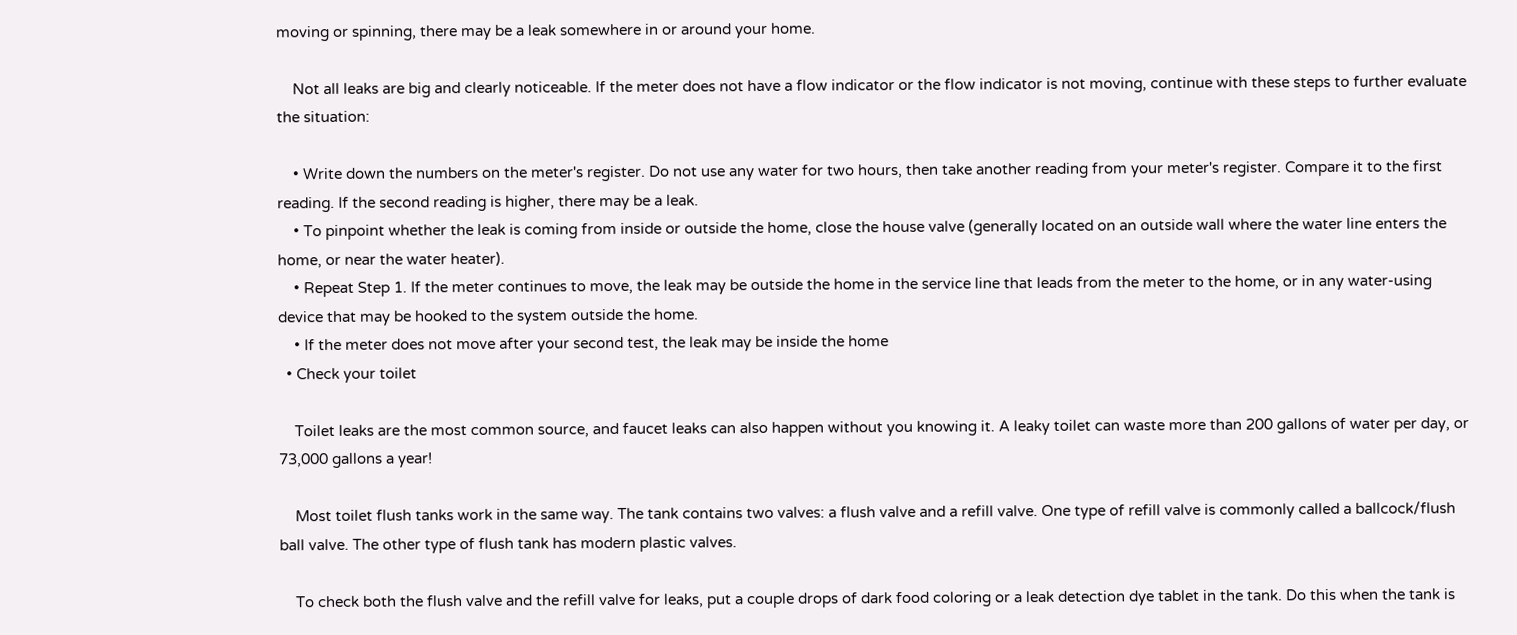moving or spinning, there may be a leak somewhere in or around your home.

    Not all leaks are big and clearly noticeable. If the meter does not have a flow indicator or the flow indicator is not moving, continue with these steps to further evaluate the situation:

    • Write down the numbers on the meter's register. Do not use any water for two hours, then take another reading from your meter's register. Compare it to the first reading. If the second reading is higher, there may be a leak.
    • To pinpoint whether the leak is coming from inside or outside the home, close the house valve (generally located on an outside wall where the water line enters the home, or near the water heater).
    • Repeat Step 1. If the meter continues to move, the leak may be outside the home in the service line that leads from the meter to the home, or in any water-using device that may be hooked to the system outside the home.
    • If the meter does not move after your second test, the leak may be inside the home
  • Check your toilet

    Toilet leaks are the most common source, and faucet leaks can also happen without you knowing it. A leaky toilet can waste more than 200 gallons of water per day, or 73,000 gallons a year!

    Most toilet flush tanks work in the same way. The tank contains two valves: a flush valve and a refill valve. One type of refill valve is commonly called a ballcock/flush ball valve. The other type of flush tank has modern plastic valves.

    To check both the flush valve and the refill valve for leaks, put a couple drops of dark food coloring or a leak detection dye tablet in the tank. Do this when the tank is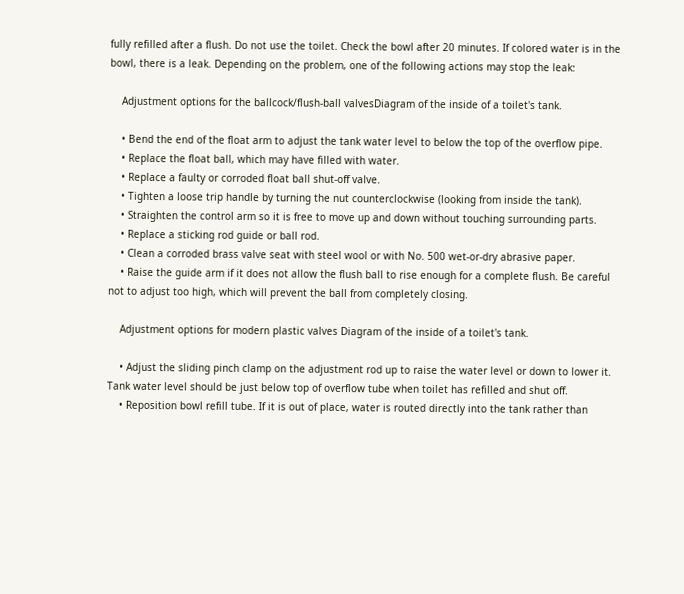fully refilled after a flush. Do not use the toilet. Check the bowl after 20 minutes. If colored water is in the bowl, there is a leak. Depending on the problem, one of the following actions may stop the leak:

    Adjustment options for the ballcock/flush-ball valvesDiagram of the inside of a toilet's tank.

    • Bend the end of the float arm to adjust the tank water level to below the top of the overflow pipe.
    • Replace the float ball, which may have filled with water.
    • Replace a faulty or corroded float ball shut-off valve.
    • Tighten a loose trip handle by turning the nut counterclockwise (looking from inside the tank).
    • Straighten the control arm so it is free to move up and down without touching surrounding parts.
    • Replace a sticking rod guide or ball rod.
    • Clean a corroded brass valve seat with steel wool or with No. 500 wet-or-dry abrasive paper.
    • Raise the guide arm if it does not allow the flush ball to rise enough for a complete flush. Be careful not to adjust too high, which will prevent the ball from completely closing.

    Adjustment options for modern plastic valves Diagram of the inside of a toilet's tank.

    • Adjust the sliding pinch clamp on the adjustment rod up to raise the water level or down to lower it. Tank water level should be just below top of overflow tube when toilet has refilled and shut off.
    • Reposition bowl refill tube. If it is out of place, water is routed directly into the tank rather than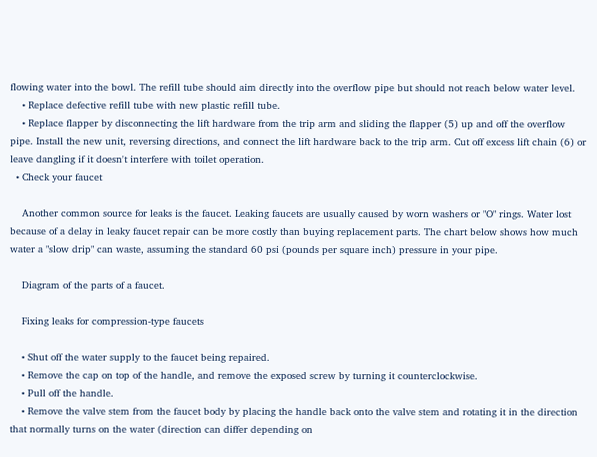flowing water into the bowl. The refill tube should aim directly into the overflow pipe but should not reach below water level.
    • Replace defective refill tube with new plastic refill tube.
    • Replace flapper by disconnecting the lift hardware from the trip arm and sliding the flapper (5) up and off the overflow pipe. Install the new unit, reversing directions, and connect the lift hardware back to the trip arm. Cut off excess lift chain (6) or leave dangling if it doesn't interfere with toilet operation.
  • Check your faucet

    Another common source for leaks is the faucet. Leaking faucets are usually caused by worn washers or "O" rings. Water lost because of a delay in leaky faucet repair can be more costly than buying replacement parts. The chart below shows how much water a "slow drip" can waste, assuming the standard 60 psi (pounds per square inch) pressure in your pipe.

    Diagram of the parts of a faucet.

    Fixing leaks for compression-type faucets

    • Shut off the water supply to the faucet being repaired.
    • Remove the cap on top of the handle, and remove the exposed screw by turning it counterclockwise.
    • Pull off the handle.
    • Remove the valve stem from the faucet body by placing the handle back onto the valve stem and rotating it in the direction that normally turns on the water (direction can differ depending on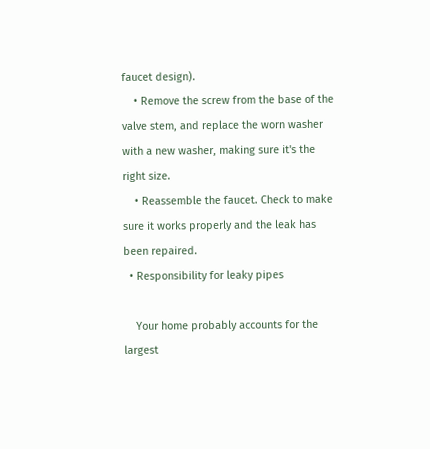faucet design).
    • Remove the screw from the base of the valve stem, and replace the worn washer with a new washer, making sure it's the right size.
    • Reassemble the faucet. Check to make sure it works properly and the leak has been repaired.
  • Responsibility for leaky pipes

    Your home probably accounts for the largest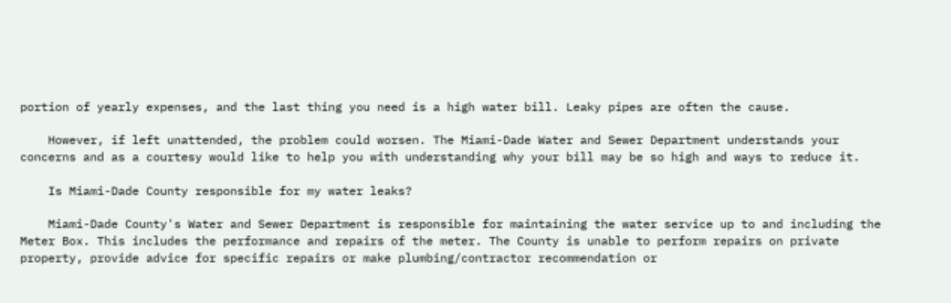portion of yearly expenses, and the last thing you need is a high water bill. Leaky pipes are often the cause.

    However, if left unattended, the problem could worsen. The Miami-Dade Water and Sewer Department understands your concerns and as a courtesy would like to help you with understanding why your bill may be so high and ways to reduce it.

    Is Miami-Dade County responsible for my water leaks?

    Miami-Dade County's Water and Sewer Department is responsible for maintaining the water service up to and including the Meter Box. This includes the performance and repairs of the meter. The County is unable to perform repairs on private property, provide advice for specific repairs or make plumbing/contractor recommendation or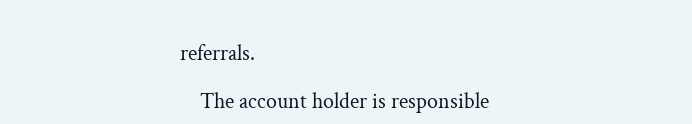referrals.

    The account holder is responsible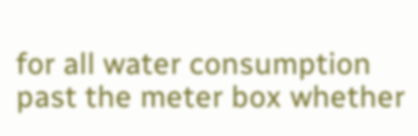for all water consumption past the meter box whether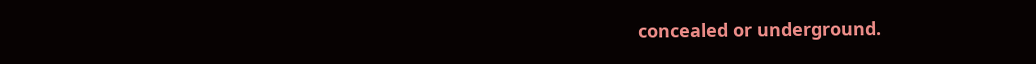concealed or underground.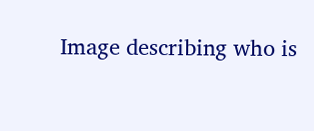Image describing who is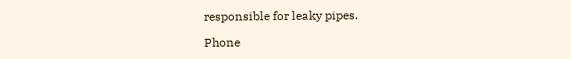responsible for leaky pipes.

Phone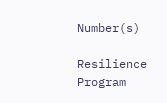Number(s)

Resilience Program